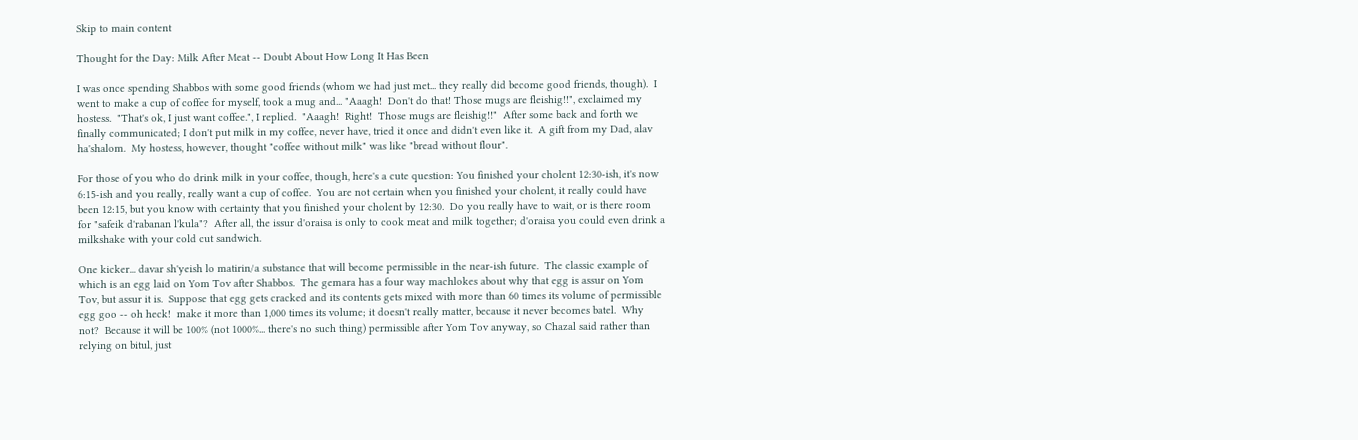Skip to main content

Thought for the Day: Milk After Meat -- Doubt About How Long It Has Been

I was once spending Shabbos with some good friends (whom we had just met... they really did become good friends, though).  I went to make a cup of coffee for myself, took a mug and... "Aaagh!  Don't do that! Those mugs are fleishig!!", exclaimed my hostess.  "That's ok, I just want coffee.", I replied.  "Aaagh!  Right!  Those mugs are fleishig!!"  After some back and forth we finally communicated; I don't put milk in my coffee, never have, tried it once and didn't even like it.  A gift from my Dad, alav ha'shalom.  My hostess, however, thought "coffee without milk" was like "bread without flour".

For those of you who do drink milk in your coffee, though, here's a cute question: You finished your cholent 12:30-ish, it's now 6:15-ish and you really, really want a cup of coffee.  You are not certain when you finished your cholent, it really could have been 12:15, but you know with certainty that you finished your cholent by 12:30.  Do you really have to wait, or is there room for "safeik d'rabanan l'kula"?  After all, the issur d'oraisa is only to cook meat and milk together; d'oraisa you could even drink a milkshake with your cold cut sandwich.

One kicker... davar sh'yeish lo matirin/a substance that will become permissible in the near-ish future.  The classic example of which is an egg laid on Yom Tov after Shabbos.  The gemara has a four way machlokes about why that egg is assur on Yom Tov, but assur it is.  Suppose that egg gets cracked and its contents gets mixed with more than 60 times its volume of permissible egg goo -- oh heck!  make it more than 1,000 times its volume; it doesn't really matter, because it never becomes batel.  Why not?  Because it will be 100% (not 1000%... there's no such thing) permissible after Yom Tov anyway, so Chazal said rather than relying on bitul, just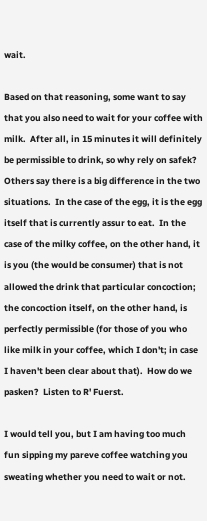wait.

Based on that reasoning, some want to say that you also need to wait for your coffee with milk.  After all, in 15 minutes it will definitely be permissible to drink, so why rely on safek?  Others say there is a big difference in the two situations.  In the case of the egg, it is the egg itself that is currently assur to eat.  In the case of the milky coffee, on the other hand, it is you (the would be consumer) that is not allowed the drink that particular concoction; the concoction itself, on the other hand, is perfectly permissible (for those of you who like milk in your coffee, which I don't; in case I haven't been clear about that).  How do we pasken?  Listen to R' Fuerst.

I would tell you, but I am having too much fun sipping my pareve coffee watching you sweating whether you need to wait or not.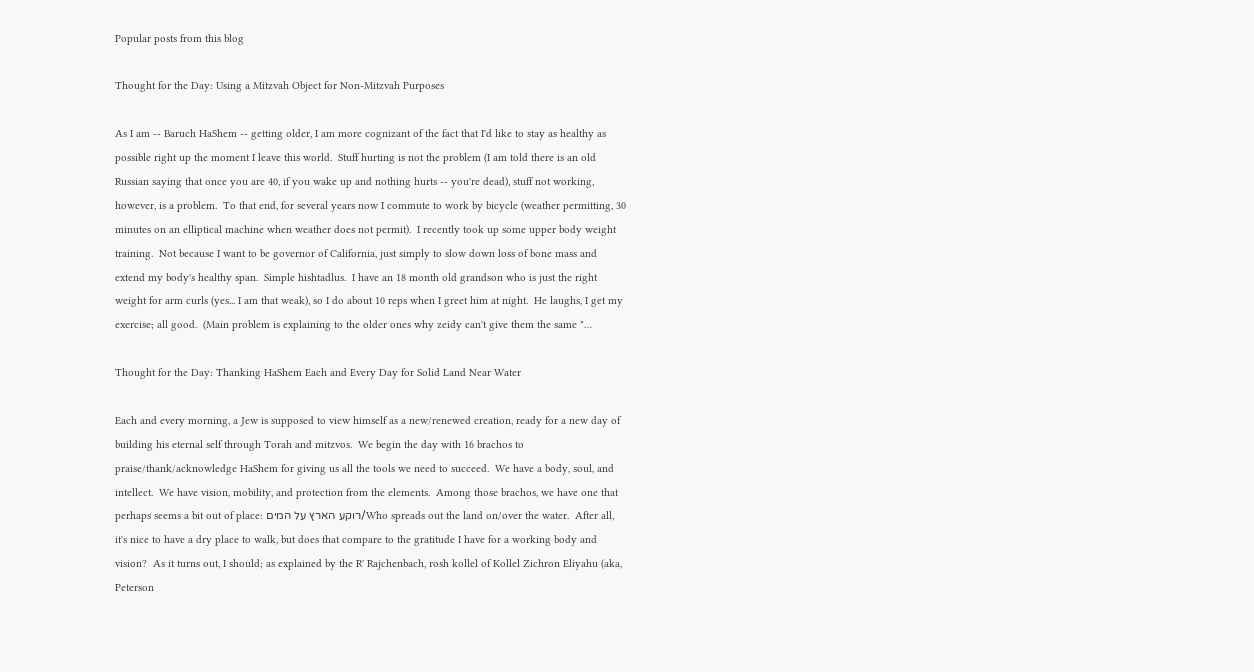Popular posts from this blog

Thought for the Day: Using a Mitzvah Object for Non-Mitzvah Purposes

As I am -- Baruch HaShem -- getting older, I am more cognizant of the fact that I'd like to stay as healthy as possible right up the moment I leave this world.  Stuff hurting is not the problem (I am told there is an old Russian saying that once you are 40, if you wake up and nothing hurts -- you're dead), stuff not working, however, is a problem.  To that end, for several years now I commute to work by bicycle (weather permitting, 30 minutes on an elliptical machine when weather does not permit).  I recently took up some upper body weight training.  Not because I want to be governor of California, just simply to slow down loss of bone mass and extend my body's healthy span.  Simple hishtadlus.  I have an 18 month old grandson who is just the right weight for arm curls (yes... I am that weak), so I do about 10 reps when I greet him at night.  He laughs, I get my exercise; all good.  (Main problem is explaining to the older ones why zeidy can't give them the same "…

Thought for the Day: Thanking HaShem Each and Every Day for Solid Land Near Water

Each and every morning, a Jew is supposed to view himself as a new/renewed creation, ready for a new day of building his eternal self through Torah and mitzvos.  We begin the day with 16 brachos to praise/thank/acknowledge HaShem for giving us all the tools we need to succeed.  We have a body, soul, and intellect.  We have vision, mobility, and protection from the elements.  Among those brachos, we have one that perhaps seems a bit out of place: רוקע הארץ על המים/Who spreads out the land on/over the water.  After all, it's nice to have a dry place to walk, but does that compare to the gratitude I have for a working body and vision?  As it turns out, I should; as explained by the R' Rajchenbach, rosh kollel of Kollel Zichron Eliyahu (aka, Peterson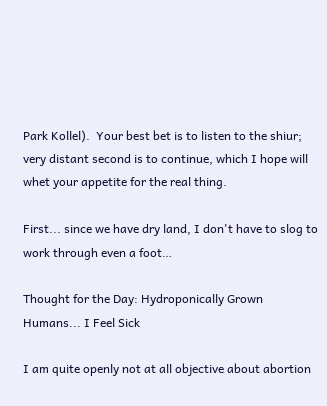Park Kollel).  Your best bet is to listen to the shiur; very distant second is to continue, which I hope will whet your appetite for the real thing.

First... since we have dry land, I don't have to slog to work through even a foot…

Thought for the Day: Hydroponically Grown Humans... I Feel Sick

I am quite openly not at all objective about abortion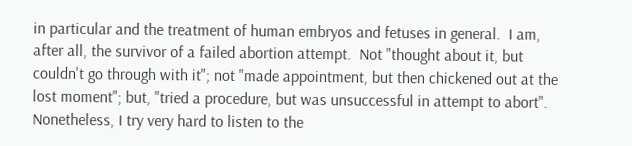in particular and the treatment of human embryos and fetuses in general.  I am, after all, the survivor of a failed abortion attempt.  Not "thought about it, but couldn't go through with it"; not "made appointment, but then chickened out at the lost moment"; but, "tried a procedure, but was unsuccessful in attempt to abort".  Nonetheless, I try very hard to listen to the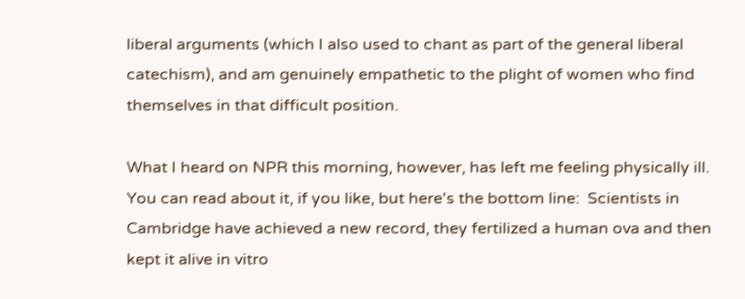liberal arguments (which I also used to chant as part of the general liberal catechism), and am genuinely empathetic to the plight of women who find themselves in that difficult position.

What I heard on NPR this morning, however, has left me feeling physically ill.  You can read about it, if you like, but here's the bottom line:  Scientists in Cambridge have achieved a new record, they fertilized a human ova and then kept it alive in vitro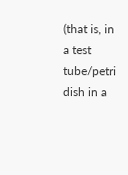(that is, in a test tube/petri dish in a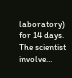laboratory) for 14 days.  The scientist involve…